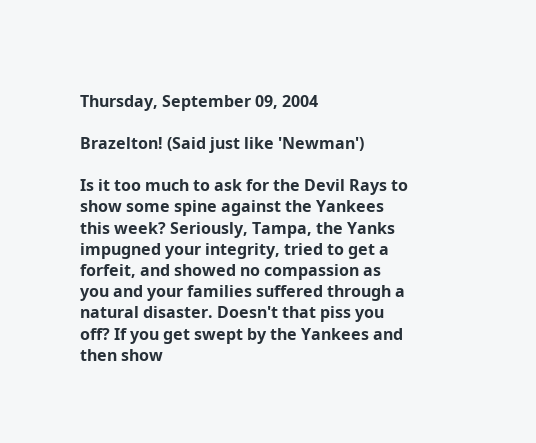Thursday, September 09, 2004

Brazelton! (Said just like 'Newman')

Is it too much to ask for the Devil Rays to show some spine against the Yankees this week? Seriously, Tampa, the Yanks impugned your integrity, tried to get a forfeit, and showed no compassion as you and your families suffered through a natural disaster. Doesn't that piss you off? If you get swept by the Yankees and then show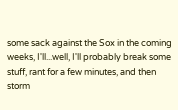some sack against the Sox in the coming weeks, I'll...well, I'll probably break some stuff, rant for a few minutes, and then storm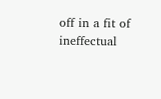off in a fit of ineffectual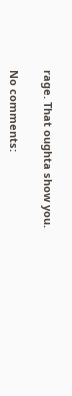rage. That oughta show you.

No comments: